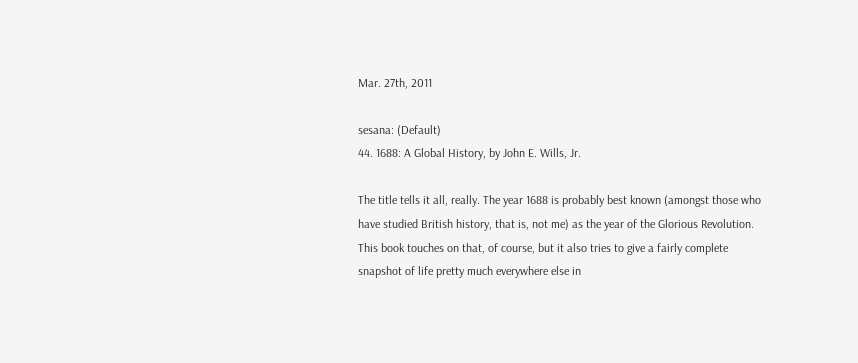Mar. 27th, 2011

sesana: (Default)
44. 1688: A Global History, by John E. Wills, Jr.

The title tells it all, really. The year 1688 is probably best known (amongst those who have studied British history, that is, not me) as the year of the Glorious Revolution. This book touches on that, of course, but it also tries to give a fairly complete snapshot of life pretty much everywhere else in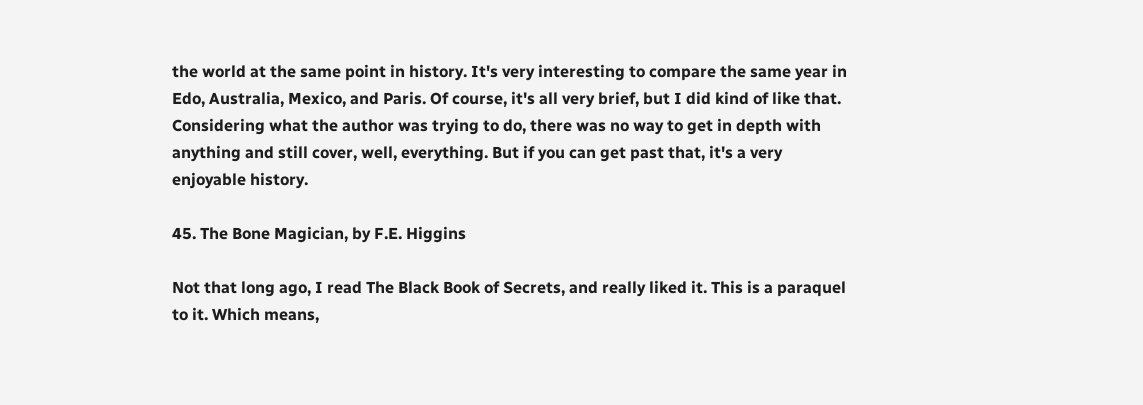the world at the same point in history. It's very interesting to compare the same year in Edo, Australia, Mexico, and Paris. Of course, it's all very brief, but I did kind of like that. Considering what the author was trying to do, there was no way to get in depth with anything and still cover, well, everything. But if you can get past that, it's a very enjoyable history.

45. The Bone Magician, by F.E. Higgins

Not that long ago, I read The Black Book of Secrets, and really liked it. This is a paraquel to it. Which means,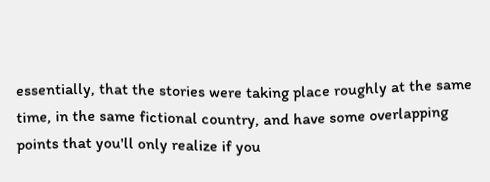essentially, that the stories were taking place roughly at the same time, in the same fictional country, and have some overlapping points that you'll only realize if you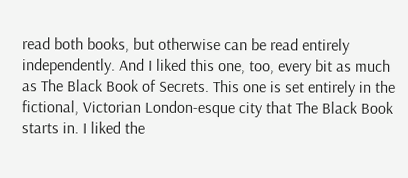read both books, but otherwise can be read entirely independently. And I liked this one, too, every bit as much as The Black Book of Secrets. This one is set entirely in the fictional, Victorian London-esque city that The Black Book starts in. I liked the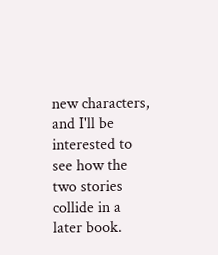new characters, and I'll be interested to see how the two stories collide in a later book.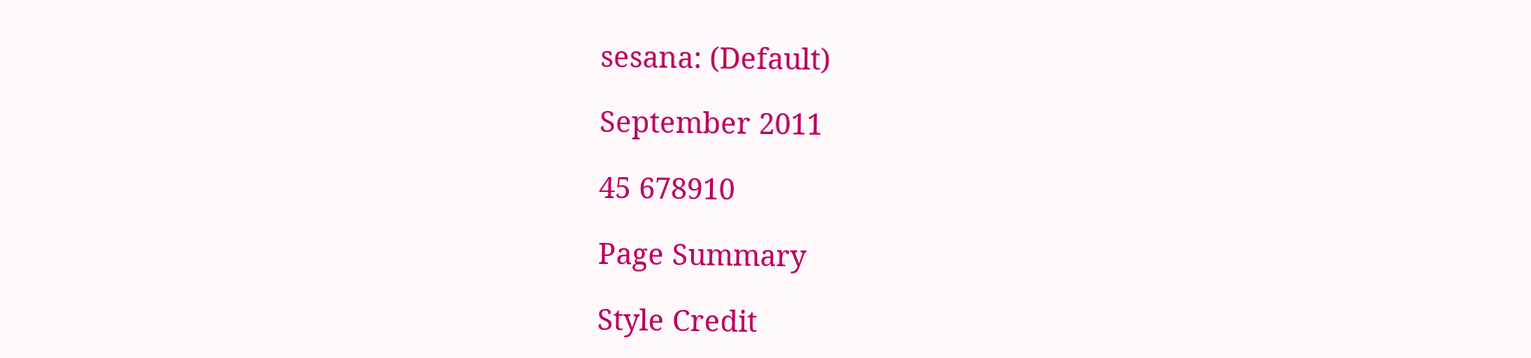sesana: (Default)

September 2011

45 678910

Page Summary

Style Credit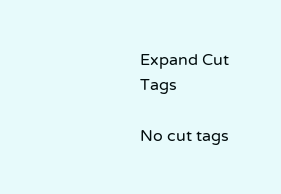Expand Cut Tags

No cut tags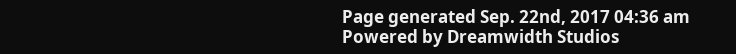Page generated Sep. 22nd, 2017 04:36 am
Powered by Dreamwidth Studios